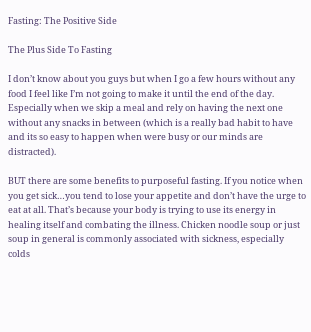Fasting: The Positive Side

The Plus Side To Fasting

I don’t know about you guys but when I go a few hours without any food I feel like I’m not going to make it until the end of the day. Especially when we skip a meal and rely on having the next one without any snacks in between (which is a really bad habit to have and its so easy to happen when were busy or our minds are distracted).

BUT there are some benefits to purposeful fasting. If you notice when you get sick…you tend to lose your appetite and don’t have the urge to eat at all. That’s because your body is trying to use its energy in healing itself and combating the illness. Chicken noodle soup or just soup in general is commonly associated with sickness, especially colds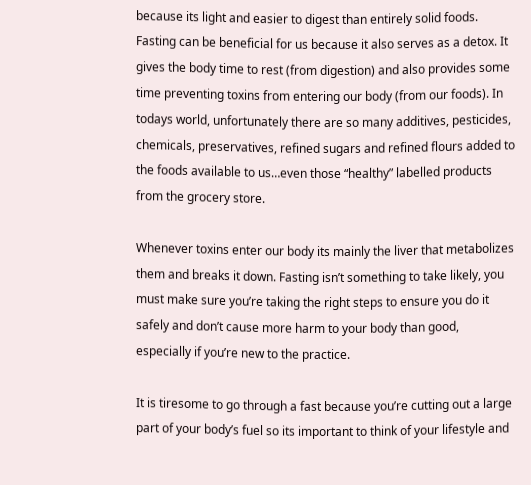because its light and easier to digest than entirely solid foods. Fasting can be beneficial for us because it also serves as a detox. It gives the body time to rest (from digestion) and also provides some time preventing toxins from entering our body (from our foods). In todays world, unfortunately there are so many additives, pesticides, chemicals, preservatives, refined sugars and refined flours added to the foods available to us…even those “healthy” labelled products from the grocery store.

Whenever toxins enter our body its mainly the liver that metabolizes them and breaks it down. Fasting isn’t something to take likely, you must make sure you’re taking the right steps to ensure you do it safely and don’t cause more harm to your body than good, especially if you’re new to the practice.

It is tiresome to go through a fast because you’re cutting out a large part of your body’s fuel so its important to think of your lifestyle and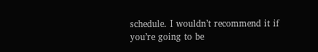schedule. I wouldn’t recommend it if you’re going to be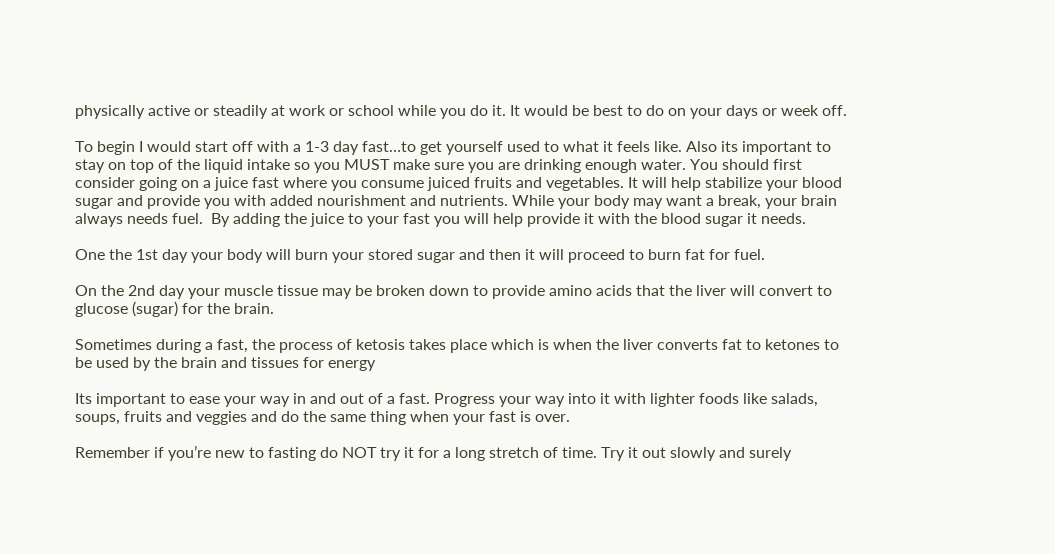physically active or steadily at work or school while you do it. It would be best to do on your days or week off.

To begin I would start off with a 1-3 day fast…to get yourself used to what it feels like. Also its important to stay on top of the liquid intake so you MUST make sure you are drinking enough water. You should first consider going on a juice fast where you consume juiced fruits and vegetables. It will help stabilize your blood sugar and provide you with added nourishment and nutrients. While your body may want a break, your brain always needs fuel.  By adding the juice to your fast you will help provide it with the blood sugar it needs.

One the 1st day your body will burn your stored sugar and then it will proceed to burn fat for fuel.

On the 2nd day your muscle tissue may be broken down to provide amino acids that the liver will convert to glucose (sugar) for the brain.

Sometimes during a fast, the process of ketosis takes place which is when the liver converts fat to ketones to be used by the brain and tissues for energy

Its important to ease your way in and out of a fast. Progress your way into it with lighter foods like salads, soups, fruits and veggies and do the same thing when your fast is over.

Remember if you’re new to fasting do NOT try it for a long stretch of time. Try it out slowly and surely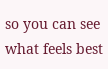so you can see what feels best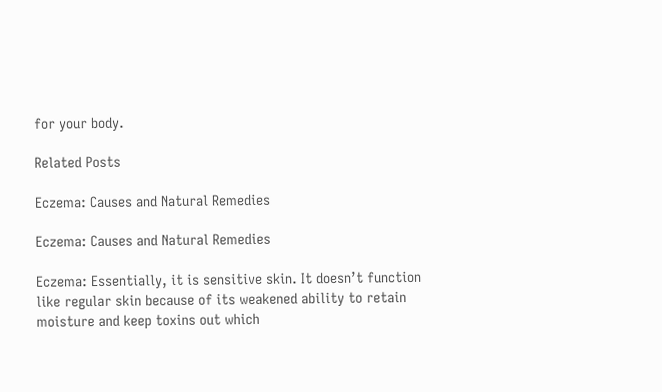for your body.

Related Posts

Eczema: Causes and Natural Remedies

Eczema: Causes and Natural Remedies

Eczema: Essentially, it is sensitive skin. It doesn’t function like regular skin because of its weakened ability to retain moisture and keep toxins out which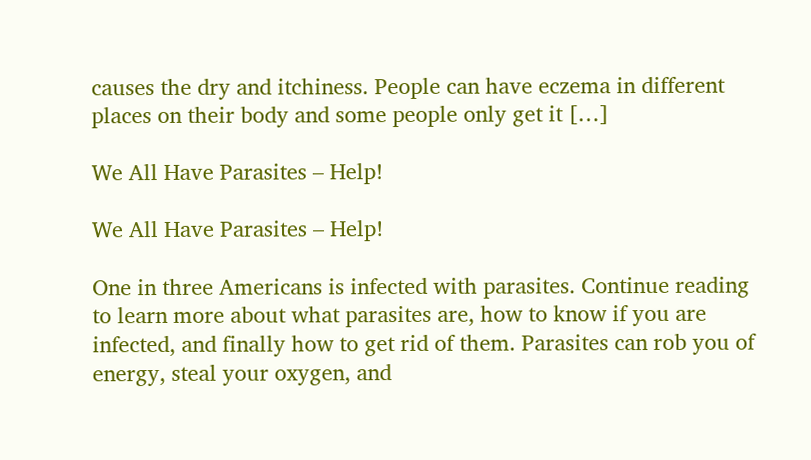causes the dry and itchiness. People can have eczema in different places on their body and some people only get it […]

We All Have Parasites – Help!

We All Have Parasites – Help!

One in three Americans is infected with parasites. Continue reading to learn more about what parasites are, how to know if you are infected, and finally how to get rid of them. Parasites can rob you of energy, steal your oxygen, and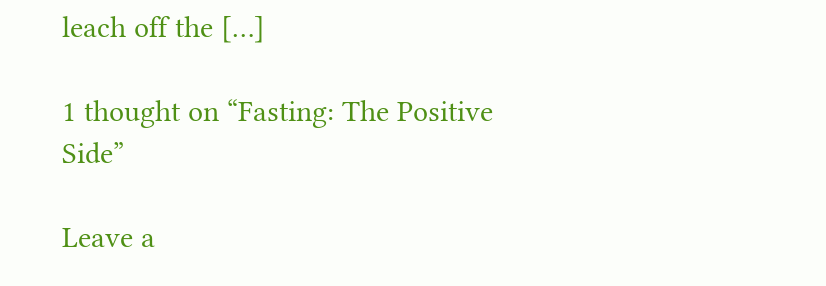leach off the […]

1 thought on “Fasting: The Positive Side”

Leave a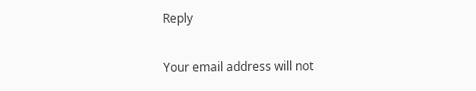Reply

Your email address will not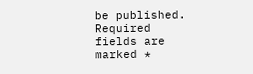be published. Required fields are marked *